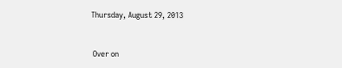Thursday, August 29, 2013


 Over on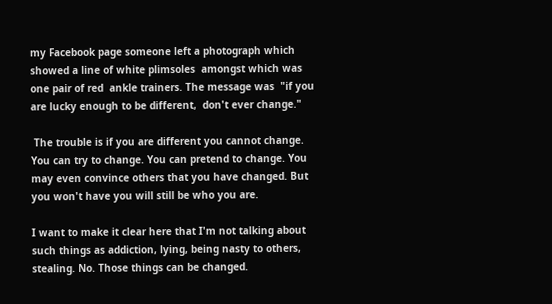my Facebook page someone left a photograph which showed a line of white plimsoles  amongst which was one pair of red  ankle trainers. The message was  "if you are lucky enough to be different,  don't ever change."

 The trouble is if you are different you cannot change.  You can try to change. You can pretend to change. You may even convince others that you have changed. But you won't have you will still be who you are.

I want to make it clear here that I'm not talking about such things as addiction, lying, being nasty to others, stealing. No. Those things can be changed.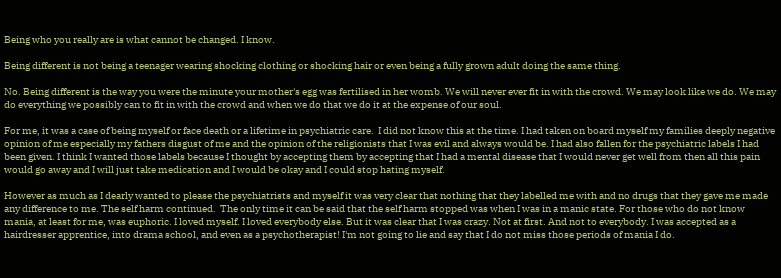Being who you really are is what cannot be changed. I know.

Being different is not being a teenager wearing shocking clothing or shocking hair or even being a fully grown adult doing the same thing.

No. Being different is the way you were the minute your mother's egg was fertilised in her womb. We will never ever fit in with the crowd. We may look like we do. We may do everything we possibly can to fit in with the crowd and when we do that we do it at the expense of our soul.

For me, it was a case of being myself or face death or a lifetime in psychiatric care.  I did not know this at the time. I had taken on board myself my families deeply negative opinion of me especially my fathers disgust of me and the opinion of the religionists that I was evil and always would be. I had also fallen for the psychiatric labels I had been given. I think I wanted those labels because I thought by accepting them by accepting that I had a mental disease that I would never get well from then all this pain would go away and I will just take medication and I would be okay and I could stop hating myself.

However as much as I dearly wanted to please the psychiatrists and myself it was very clear that nothing that they labelled me with and no drugs that they gave me made any difference to me. The self harm continued.  The only time it can be said that the self harm stopped was when I was in a manic state. For those who do not know mania, at least for me, was euphoric. I loved myself. I loved everybody else. But it was clear that I was crazy. Not at first. And not to everybody. I was accepted as a hairdresser apprentice, into drama school, and even as a psychotherapist! I'm not going to lie and say that I do not miss those periods of mania I do.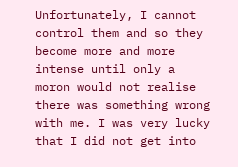Unfortunately, I cannot control them and so they become more and more intense until only a moron would not realise there was something wrong with me. I was very lucky that I did not get into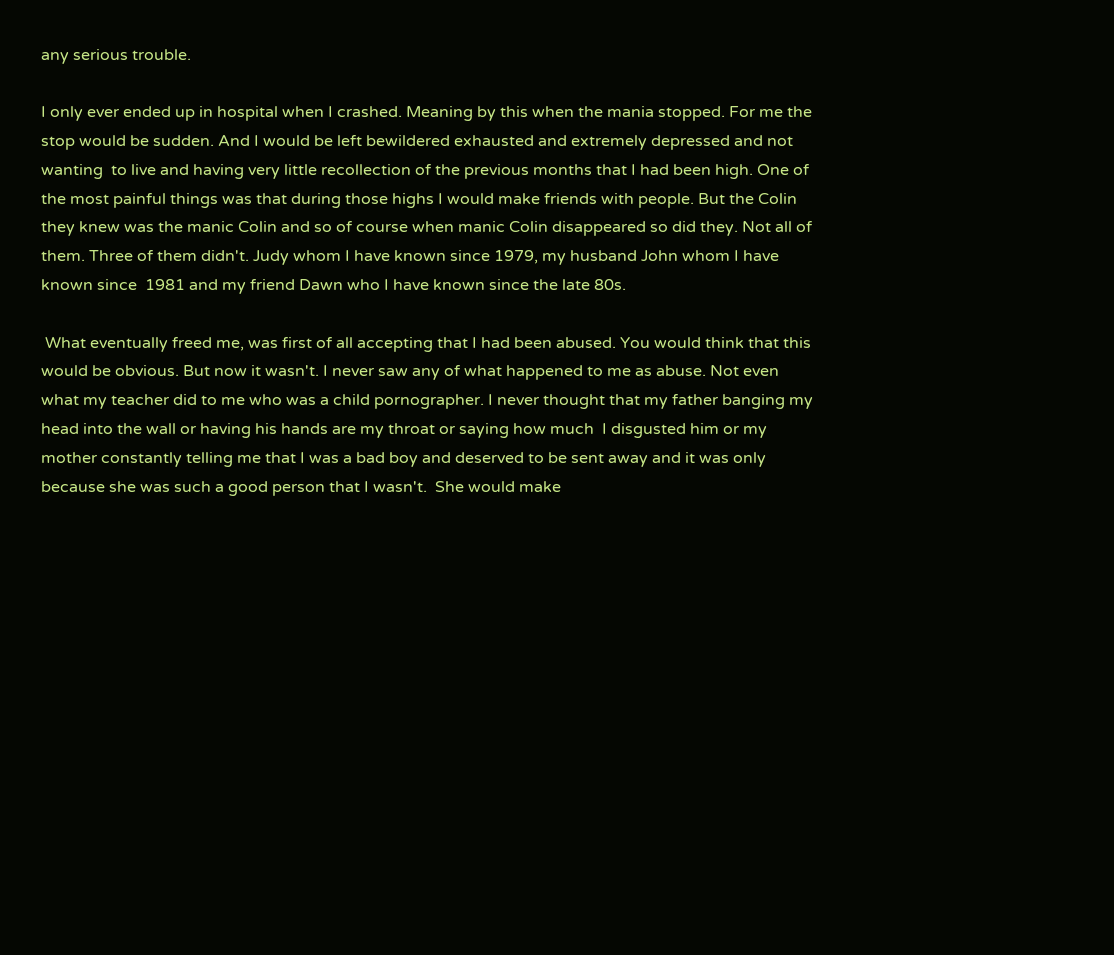any serious trouble.

I only ever ended up in hospital when I crashed. Meaning by this when the mania stopped. For me the stop would be sudden. And I would be left bewildered exhausted and extremely depressed and not wanting  to live and having very little recollection of the previous months that I had been high. One of the most painful things was that during those highs I would make friends with people. But the Colin they knew was the manic Colin and so of course when manic Colin disappeared so did they. Not all of them. Three of them didn't. Judy whom I have known since 1979, my husband John whom I have known since  1981 and my friend Dawn who I have known since the late 80s.

 What eventually freed me, was first of all accepting that I had been abused. You would think that this would be obvious. But now it wasn't. I never saw any of what happened to me as abuse. Not even what my teacher did to me who was a child pornographer. I never thought that my father banging my head into the wall or having his hands are my throat or saying how much  I disgusted him or my mother constantly telling me that I was a bad boy and deserved to be sent away and it was only because she was such a good person that I wasn't.  She would make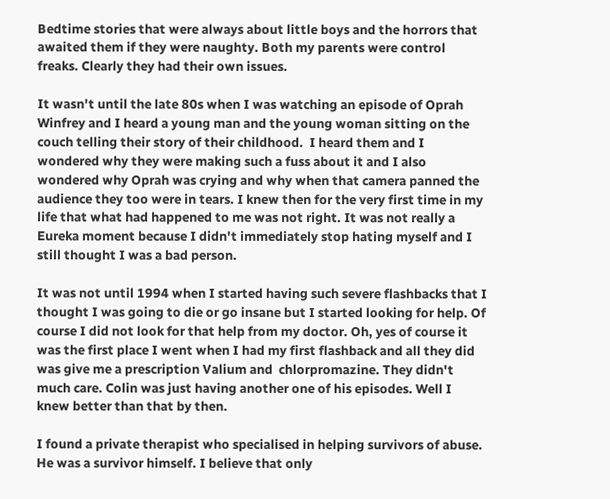Bedtime stories that were always about little boys and the horrors that awaited them if they were naughty. Both my parents were control freaks. Clearly they had their own issues.

It wasn't until the late 80s when I was watching an episode of Oprah Winfrey and I heard a young man and the young woman sitting on the couch telling their story of their childhood.  I heard them and I wondered why they were making such a fuss about it and I also wondered why Oprah was crying and why when that camera panned the audience they too were in tears. I knew then for the very first time in my life that what had happened to me was not right. It was not really a Eureka moment because I didn't immediately stop hating myself and I still thought I was a bad person.

It was not until 1994 when I started having such severe flashbacks that I thought I was going to die or go insane but I started looking for help. Of course I did not look for that help from my doctor. Oh, yes of course it was the first place I went when I had my first flashback and all they did was give me a prescription Valium and  chlorpromazine. They didn't much care. Colin was just having another one of his episodes. Well I knew better than that by then.

I found a private therapist who specialised in helping survivors of abuse. He was a survivor himself. I believe that only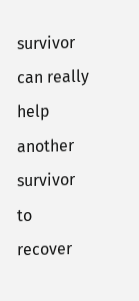survivor can really help another survivor to recover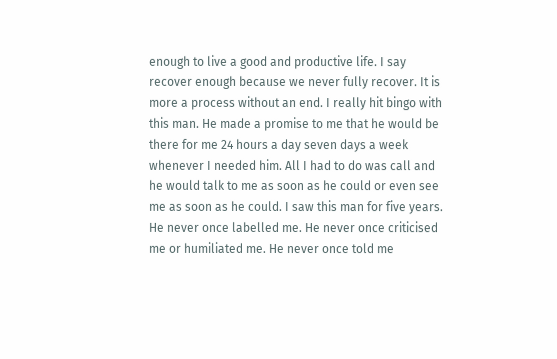enough to live a good and productive life. I say recover enough because we never fully recover. It is more a process without an end. I really hit bingo with this man. He made a promise to me that he would be there for me 24 hours a day seven days a week whenever I needed him. All I had to do was call and he would talk to me as soon as he could or even see me as soon as he could. I saw this man for five years. He never once labelled me. He never once criticised me or humiliated me. He never once told me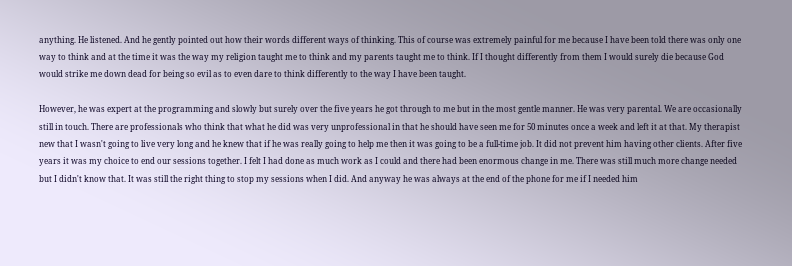anything. He listened. And he gently pointed out how their words different ways of thinking. This of course was extremely painful for me because I have been told there was only one way to think and at the time it was the way my religion taught me to think and my parents taught me to think. If I thought differently from them I would surely die because God would strike me down dead for being so evil as to even dare to think differently to the way I have been taught.

However, he was expert at the programming and slowly but surely over the five years he got through to me but in the most gentle manner. He was very parental. We are occasionally still in touch. There are professionals who think that what he did was very unprofessional in that he should have seen me for 50 minutes once a week and left it at that. My therapist new that I wasn't going to live very long and he knew that if he was really going to help me then it was going to be a full-time job. It did not prevent him having other clients. After five years it was my choice to end our sessions together. I felt I had done as much work as I could and there had been enormous change in me. There was still much more change needed but I didn't know that. It was still the right thing to stop my sessions when I did. And anyway he was always at the end of the phone for me if I needed him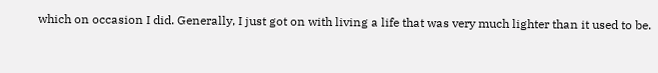which on occasion I did. Generally, I just got on with living a life that was very much lighter than it used to be.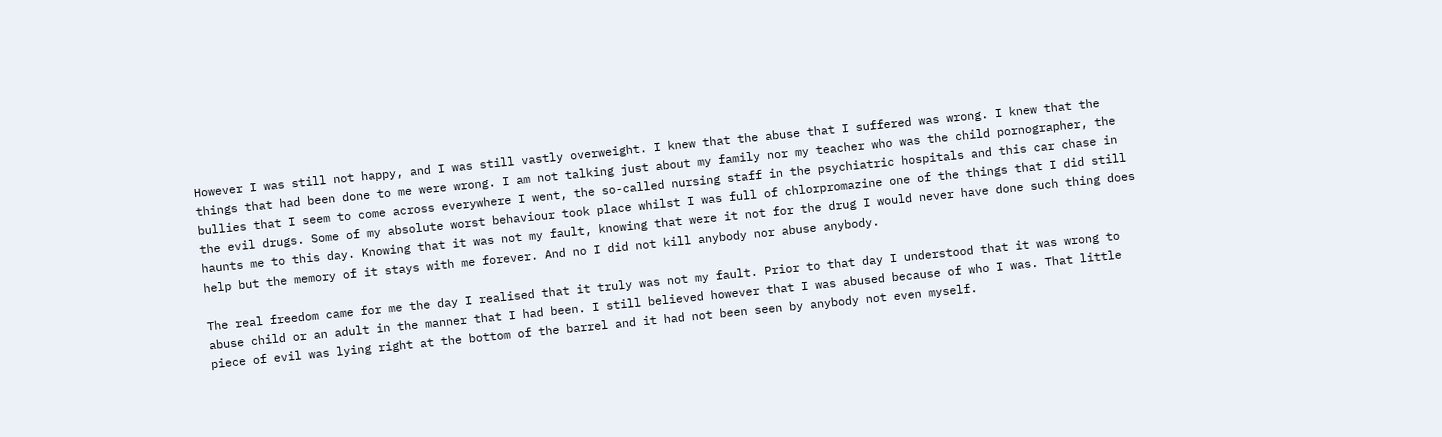However I was still not happy, and I was still vastly overweight. I knew that the abuse that I suffered was wrong. I knew that the things that had been done to me were wrong. I am not talking just about my family nor my teacher who was the child pornographer, the bullies that I seem to come across everywhere I went, the so-called nursing staff in the psychiatric hospitals and this car chase in the evil drugs. Some of my absolute worst behaviour took place whilst I was full of chlorpromazine one of the things that I did still haunts me to this day. Knowing that it was not my fault, knowing that were it not for the drug I would never have done such thing does help but the memory of it stays with me forever. And no I did not kill anybody nor abuse anybody.

The real freedom came for me the day I realised that it truly was not my fault. Prior to that day I understood that it was wrong to abuse child or an adult in the manner that I had been. I still believed however that I was abused because of who I was. That little piece of evil was lying right at the bottom of the barrel and it had not been seen by anybody not even myself.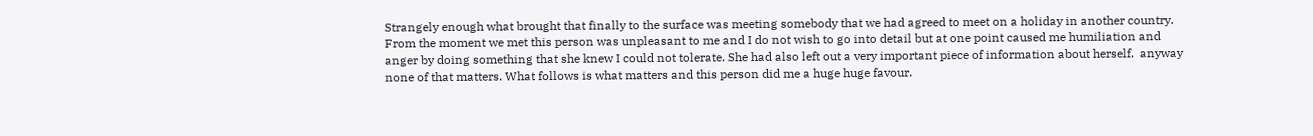Strangely enough what brought that finally to the surface was meeting somebody that we had agreed to meet on a holiday in another country. From the moment we met this person was unpleasant to me and I do not wish to go into detail but at one point caused me humiliation and anger by doing something that she knew I could not tolerate. She had also left out a very important piece of information about herself.  anyway none of that matters. What follows is what matters and this person did me a huge huge favour.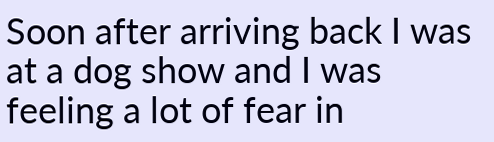Soon after arriving back I was at a dog show and I was feeling a lot of fear in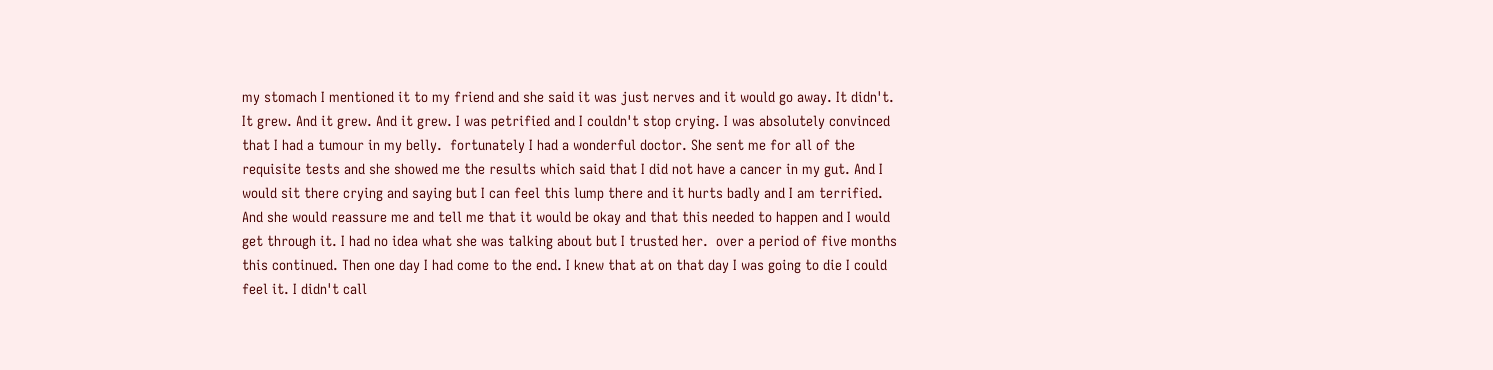my stomach I mentioned it to my friend and she said it was just nerves and it would go away. It didn't. It grew. And it grew. And it grew. I was petrified and I couldn't stop crying. I was absolutely convinced that I had a tumour in my belly.  fortunately I had a wonderful doctor. She sent me for all of the requisite tests and she showed me the results which said that I did not have a cancer in my gut. And I would sit there crying and saying but I can feel this lump there and it hurts badly and I am terrified. And she would reassure me and tell me that it would be okay and that this needed to happen and I would get through it. I had no idea what she was talking about but I trusted her.  over a period of five months this continued. Then one day I had come to the end. I knew that at on that day I was going to die I could feel it. I didn't call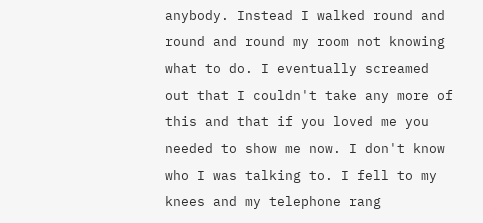anybody. Instead I walked round and round and round my room not knowing what to do. I eventually screamed out that I couldn't take any more of this and that if you loved me you needed to show me now. I don't know who I was talking to. I fell to my knees and my telephone rang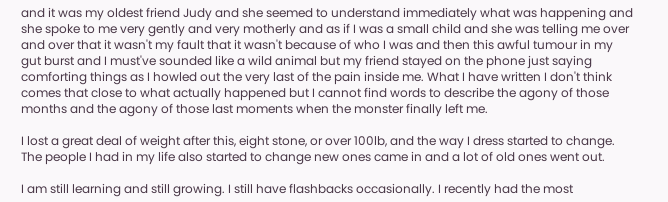and it was my oldest friend Judy and she seemed to understand immediately what was happening and she spoke to me very gently and very motherly and as if I was a small child and she was telling me over and over that it wasn't my fault that it wasn't because of who I was and then this awful tumour in my gut burst and I must've sounded like a wild animal but my friend stayed on the phone just saying comforting things as I howled out the very last of the pain inside me. What I have written I don't think comes that close to what actually happened but I cannot find words to describe the agony of those months and the agony of those last moments when the monster finally left me.

I lost a great deal of weight after this, eight stone, or over 100lb, and the way I dress started to change. The people I had in my life also started to change new ones came in and a lot of old ones went out.

I am still learning and still growing. I still have flashbacks occasionally. I recently had the most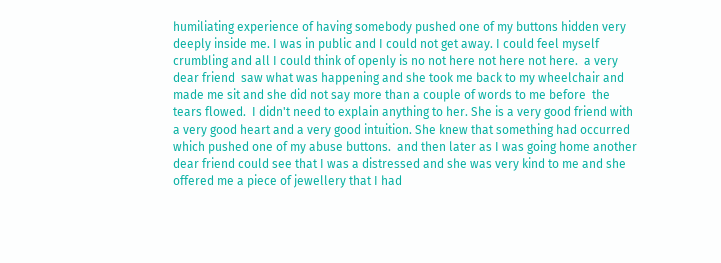humiliating experience of having somebody pushed one of my buttons hidden very deeply inside me. I was in public and I could not get away. I could feel myself crumbling and all I could think of openly is no not here not here not here.  a very dear friend  saw what was happening and she took me back to my wheelchair and made me sit and she did not say more than a couple of words to me before  the tears flowed.  I didn't need to explain anything to her. She is a very good friend with a very good heart and a very good intuition. She knew that something had occurred which pushed one of my abuse buttons.  and then later as I was going home another dear friend could see that I was a distressed and she was very kind to me and she offered me a piece of jewellery that I had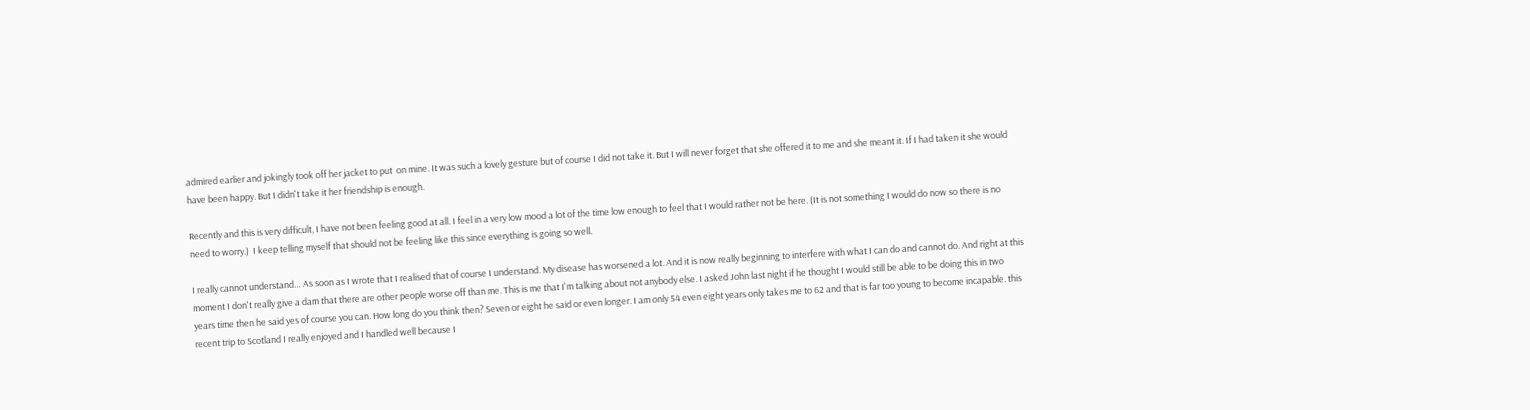admired earlier and jokingly took off her jacket to put  on mine. It was such a lovely gesture but of course I did not take it. But I will never forget that she offered it to me and she meant it. If I had taken it she would have been happy. But I didn't take it her friendship is enough.

Recently and this is very difficult, I have not been feeling good at all. I feel in a very low mood a lot of the time low enough to feel that I would rather not be here. (It is not something I would do now so there is no need to worry.)  I keep telling myself that should not be feeling like this since everything is going so well.

I really cannot understand… As soon as I wrote that I realised that of course I understand. My disease has worsened a lot. And it is now really beginning to interfere with what I can do and cannot do. And right at this moment I don't really give a dam that there are other people worse off than me. This is me that I'm talking about not anybody else. I asked John last night if he thought I would still be able to be doing this in two years time then he said yes of course you can. How long do you think then? Seven or eight he said or even longer. I am only 54 even eight years only takes me to 62 and that is far too young to become incapable. this recent trip to Scotland I really enjoyed and I handled well because I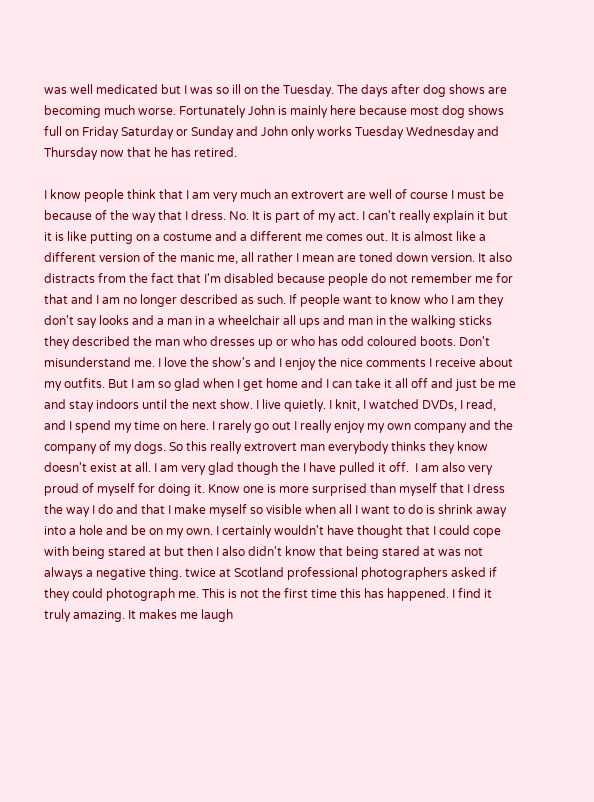was well medicated but I was so ill on the Tuesday. The days after dog shows are becoming much worse. Fortunately John is mainly here because most dog shows full on Friday Saturday or Sunday and John only works Tuesday Wednesday and Thursday now that he has retired.

I know people think that I am very much an extrovert are well of course I must be because of the way that I dress. No. It is part of my act. I can't really explain it but it is like putting on a costume and a different me comes out. It is almost like a different version of the manic me, all rather I mean are toned down version. It also distracts from the fact that I'm disabled because people do not remember me for that and I am no longer described as such. If people want to know who I am they don't say looks and a man in a wheelchair all ups and man in the walking sticks they described the man who dresses up or who has odd coloured boots. Don't misunderstand me. I love the show's and I enjoy the nice comments I receive about my outfits. But I am so glad when I get home and I can take it all off and just be me and stay indoors until the next show. I live quietly. I knit, I watched DVDs, I read, and I spend my time on here. I rarely go out I really enjoy my own company and the company of my dogs. So this really extrovert man everybody thinks they know doesn't exist at all. I am very glad though the I have pulled it off.  I am also very proud of myself for doing it. Know one is more surprised than myself that I dress the way I do and that I make myself so visible when all I want to do is shrink away into a hole and be on my own. I certainly wouldn't have thought that I could cope with being stared at but then I also didn't know that being stared at was not always a negative thing. twice at Scotland professional photographers asked if they could photograph me. This is not the first time this has happened. I find it truly amazing. It makes me laugh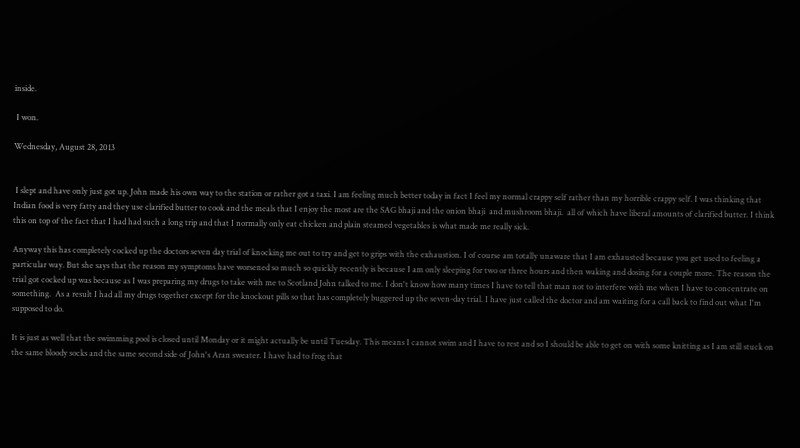inside.

 I won.

Wednesday, August 28, 2013


 I slept and have only just got up. John made his own way to the station or rather got a taxi. I am feeling much better today in fact I feel my normal crappy self rather than my horrible crappy self. I was thinking that Indian food is very fatty and they use clarified butter to cook and the meals that I enjoy the most are the SAG bhaji and the onion bhaji  and mushroom bhaji.  all of which have liberal amounts of clarified butter. I think this on top of the fact that I had had such a long trip and that I normally only eat chicken and plain steamed vegetables is what made me really sick.

Anyway this has completely cocked up the doctors seven day trial of knocking me out to try and get to grips with the exhaustion. I of course am totally unaware that I am exhausted because you get used to feeling a particular way. But she says that the reason my symptoms have worsened so much so quickly recently is because I am only sleeping for two or three hours and then waking and dosing for a couple more. The reason the trial got cocked up was because as I was preparing my drugs to take with me to Scotland John talked to me. I don't know how many times I have to tell that man not to interfere with me when I have to concentrate on something.  As a result I had all my drugs together except for the knockout pills so that has completely buggered up the seven-day trial. I have just called the doctor and am waiting for a call back to find out what I'm supposed to do.

It is just as well that the swimming pool is closed until Monday or it might actually be until Tuesday. This means I cannot swim and I have to rest and so I should be able to get on with some knitting as I am still stuck on the same bloody socks and the same second side of John's Aran sweater. I have had to frog that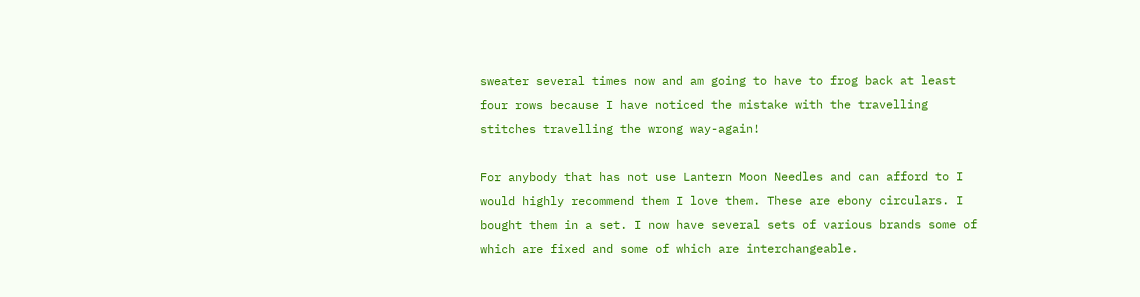sweater several times now and am going to have to frog back at least four rows because I have noticed the mistake with the travelling stitches travelling the wrong way-again!

For anybody that has not use Lantern Moon Needles and can afford to I would highly recommend them I love them. These are ebony circulars. I bought them in a set. I now have several sets of various brands some of which are fixed and some of which are interchangeable.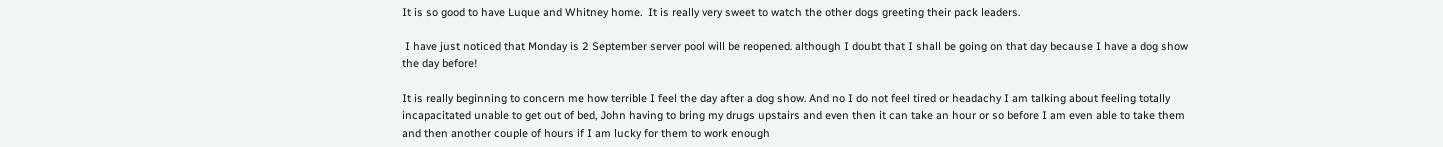It is so good to have Luque and Whitney home.  It is really very sweet to watch the other dogs greeting their pack leaders.

 I have just noticed that Monday is 2 September server pool will be reopened. although I doubt that I shall be going on that day because I have a dog show the day before!

It is really beginning to concern me how terrible I feel the day after a dog show. And no I do not feel tired or headachy I am talking about feeling totally incapacitated unable to get out of bed, John having to bring my drugs upstairs and even then it can take an hour or so before I am even able to take them and then another couple of hours if I am lucky for them to work enough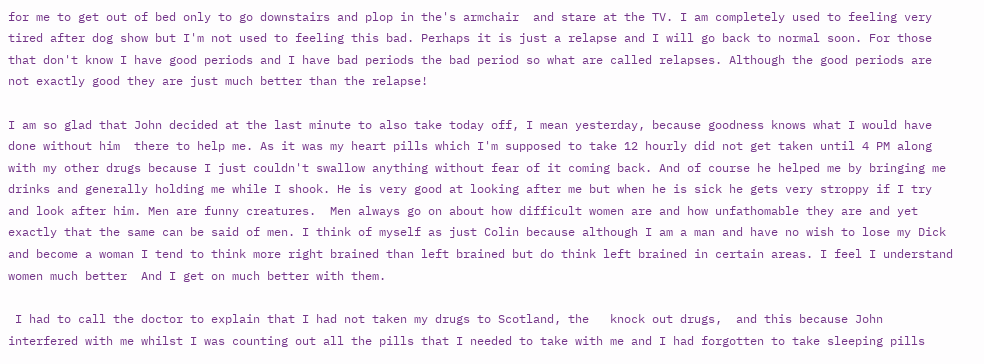for me to get out of bed only to go downstairs and plop in the's armchair  and stare at the TV. I am completely used to feeling very tired after dog show but I'm not used to feeling this bad. Perhaps it is just a relapse and I will go back to normal soon. For those that don't know I have good periods and I have bad periods the bad period so what are called relapses. Although the good periods are not exactly good they are just much better than the relapse!

I am so glad that John decided at the last minute to also take today off, I mean yesterday, because goodness knows what I would have done without him  there to help me. As it was my heart pills which I'm supposed to take 12 hourly did not get taken until 4 PM along with my other drugs because I just couldn't swallow anything without fear of it coming back. And of course he helped me by bringing me drinks and generally holding me while I shook. He is very good at looking after me but when he is sick he gets very stroppy if I try and look after him. Men are funny creatures.  Men always go on about how difficult women are and how unfathomable they are and yet exactly that the same can be said of men. I think of myself as just Colin because although I am a man and have no wish to lose my Dick and become a woman I tend to think more right brained than left brained but do think left brained in certain areas. I feel I understand women much better  And I get on much better with them.

 I had to call the doctor to explain that I had not taken my drugs to Scotland, the   knock out drugs,  and this because John interfered with me whilst I was counting out all the pills that I needed to take with me and I had forgotten to take sleeping pills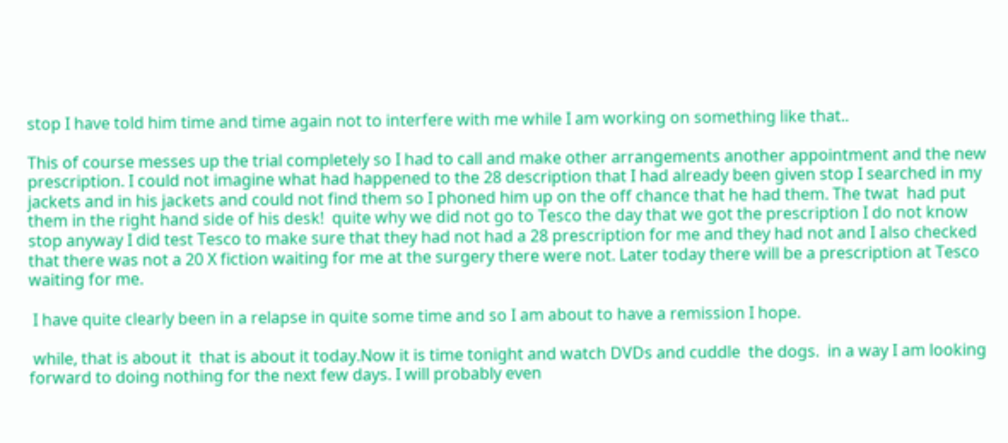stop I have told him time and time again not to interfere with me while I am working on something like that..

This of course messes up the trial completely so I had to call and make other arrangements another appointment and the new prescription. I could not imagine what had happened to the 28 description that I had already been given stop I searched in my jackets and in his jackets and could not find them so I phoned him up on the off chance that he had them. The twat  had put them in the right hand side of his desk!  quite why we did not go to Tesco the day that we got the prescription I do not know stop anyway I did test Tesco to make sure that they had not had a 28 prescription for me and they had not and I also checked that there was not a 20 X fiction waiting for me at the surgery there were not. Later today there will be a prescription at Tesco waiting for me.

 I have quite clearly been in a relapse in quite some time and so I am about to have a remission I hope.

 while, that is about it  that is about it today.Now it is time tonight and watch DVDs and cuddle  the dogs.  in a way I am looking forward to doing nothing for the next few days. I will probably even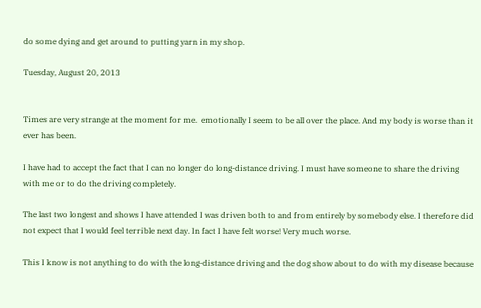do some dying and get around to putting yarn in my shop.

Tuesday, August 20, 2013


Times are very strange at the moment for me.  emotionally I seem to be all over the place. And my body is worse than it ever has been.

I have had to accept the fact that I can no longer do long-distance driving. I must have someone to share the driving with me or to do the driving completely.

The last two longest and shows I have attended I was driven both to and from entirely by somebody else. I therefore did not expect that I would feel terrible next day. In fact I have felt worse! Very much worse.

This I know is not anything to do with the long-distance driving and the dog show about to do with my disease because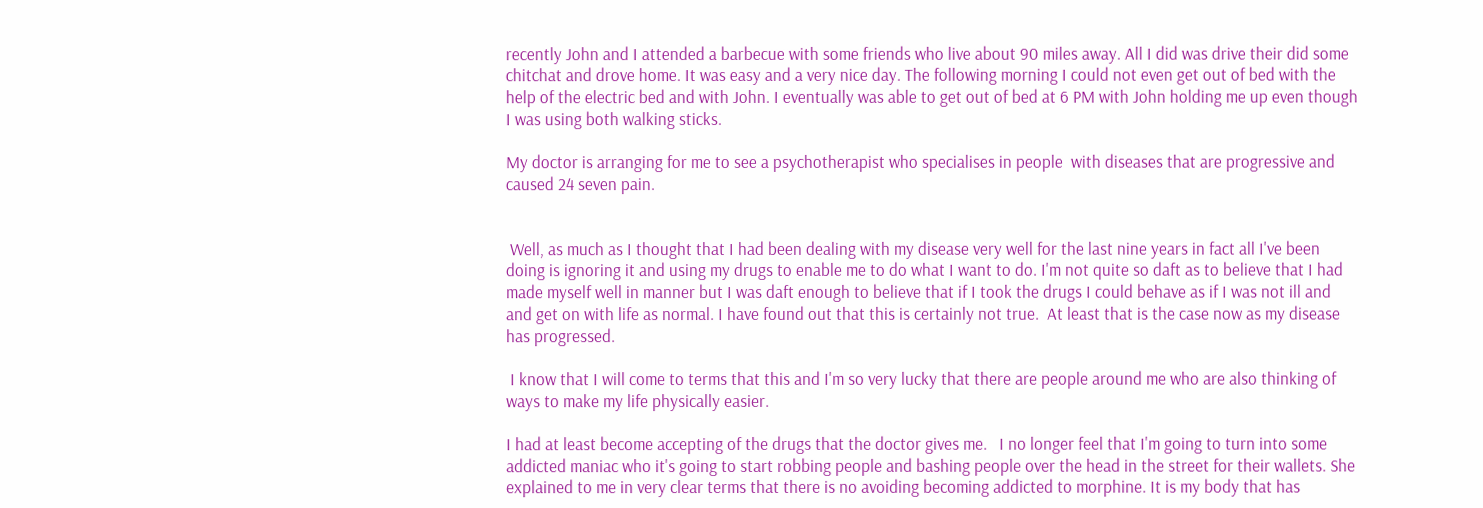recently John and I attended a barbecue with some friends who live about 90 miles away. All I did was drive their did some chitchat and drove home. It was easy and a very nice day. The following morning I could not even get out of bed with the help of the electric bed and with John. I eventually was able to get out of bed at 6 PM with John holding me up even though I was using both walking sticks.

My doctor is arranging for me to see a psychotherapist who specialises in people  with diseases that are progressive and caused 24 seven pain.


 Well, as much as I thought that I had been dealing with my disease very well for the last nine years in fact all I've been doing is ignoring it and using my drugs to enable me to do what I want to do. I'm not quite so daft as to believe that I had made myself well in manner but I was daft enough to believe that if I took the drugs I could behave as if I was not ill and  and get on with life as normal. I have found out that this is certainly not true.  At least that is the case now as my disease has progressed.

 I know that I will come to terms that this and I'm so very lucky that there are people around me who are also thinking of ways to make my life physically easier.

I had at least become accepting of the drugs that the doctor gives me.   I no longer feel that I'm going to turn into some addicted maniac who it's going to start robbing people and bashing people over the head in the street for their wallets. She explained to me in very clear terms that there is no avoiding becoming addicted to morphine. It is my body that has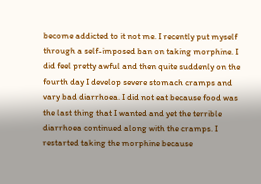become addicted to it not me. I recently put myself through a self-imposed ban on taking morphine. I did feel pretty awful and then quite suddenly on the fourth day I develop severe stomach cramps and vary bad diarrhoea. I did not eat because food was the last thing that I wanted and yet the terrible diarrhoea continued along with the cramps. I restarted taking the morphine because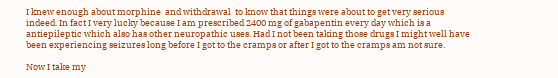I knew enough about morphine  and withdrawal  to know that things were about to get very serious indeed. In fact I very lucky because I am prescribed 2400 mg of gabapentin every day which is a antiepileptic which also has other neuropathic uses. Had I not been taking those drugs I might well have been experiencing seizures long before I got to the cramps or after I got to the cramps am not sure.

Now I take my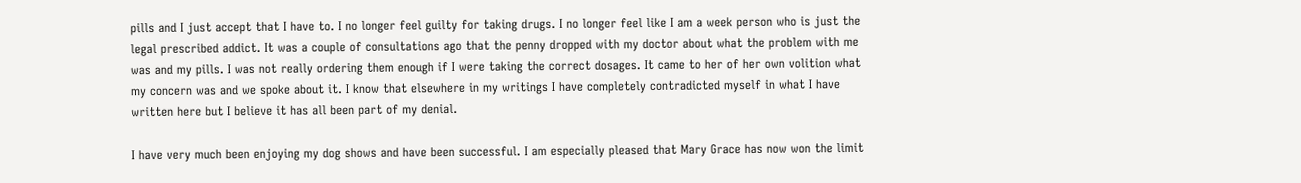pills and I just accept that I have to. I no longer feel guilty for taking drugs. I no longer feel like I am a week person who is just the legal prescribed addict. It was a couple of consultations ago that the penny dropped with my doctor about what the problem with me was and my pills. I was not really ordering them enough if I were taking the correct dosages. It came to her of her own volition what my concern was and we spoke about it. I know that elsewhere in my writings I have completely contradicted myself in what I have written here but I believe it has all been part of my denial.

I have very much been enjoying my dog shows and have been successful. I am especially pleased that Mary Grace has now won the limit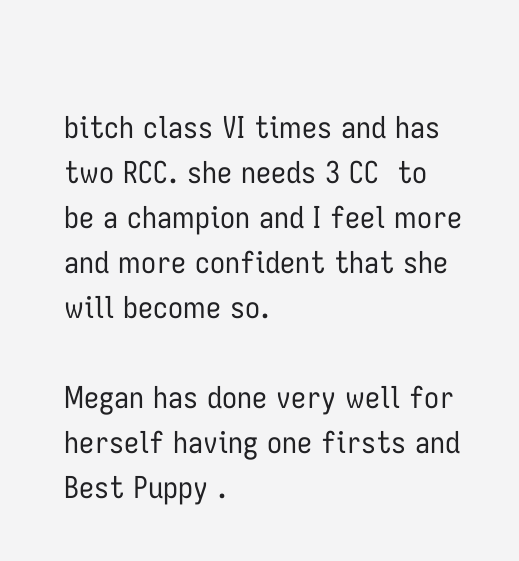bitch class VI times and has two RCC. she needs 3 CC  to be a champion and I feel more and more confident that she will become so.

Megan has done very well for herself having one firsts and Best Puppy .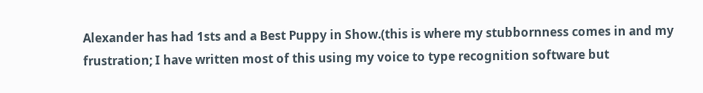Alexander has had 1sts and a Best Puppy in Show.(this is where my stubbornness comes in and my frustration; I have written most of this using my voice to type recognition software but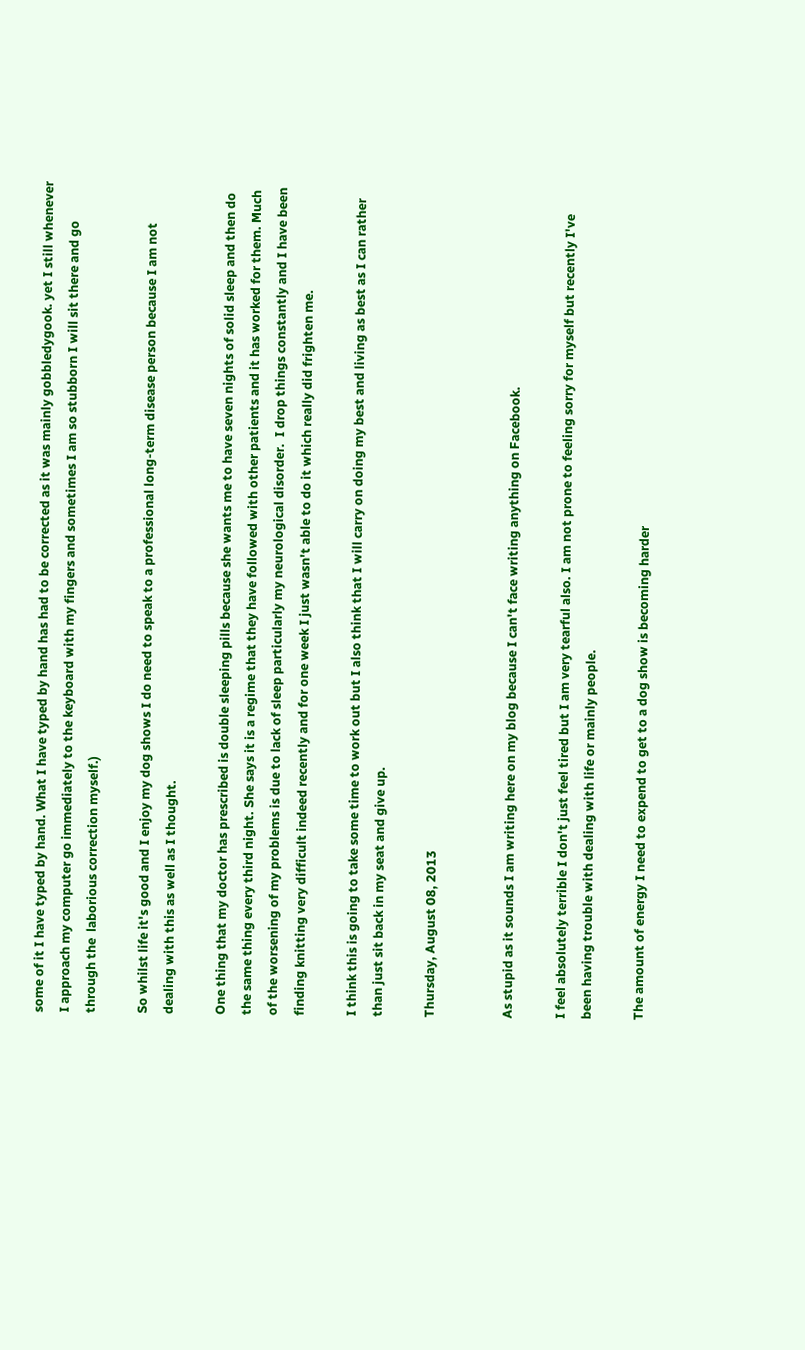some of it I have typed by hand. What I have typed by hand has had to be corrected as it was mainly gobbledygook. yet I still whenever I approach my computer go immediately to the keyboard with my fingers and sometimes I am so stubborn I will sit there and go through the  laborious correction myself.)

So whilst life it's good and I enjoy my dog shows I do need to speak to a professional long-term disease person because I am not dealing with this as well as I thought.

One thing that my doctor has prescribed is double sleeping pills because she wants me to have seven nights of solid sleep and then do the same thing every third night. She says it is a regime that they have followed with other patients and it has worked for them. Much of the worsening of my problems is due to lack of sleep particularly my neurological disorder.  I drop things constantly and I have been finding knitting very difficult indeed recently and for one week I just wasn't able to do it which really did frighten me.

I think this is going to take some time to work out but I also think that I will carry on doing my best and living as best as I can rather than just sit back in my seat and give up.

Thursday, August 08, 2013


As stupid as it sounds I am writing here on my blog because I can't face writing anything on Facebook.

I feel absolutely terrible I don't just feel tired but I am very tearful also. I am not prone to feeling sorry for myself but recently I've been having trouble with dealing with life or mainly people.

The amount of energy I need to expend to get to a dog show is becoming harder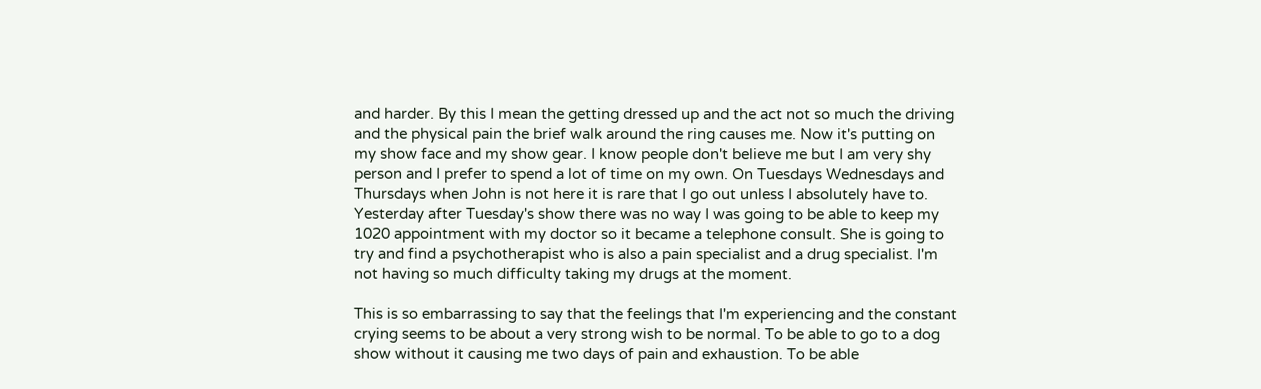and harder. By this I mean the getting dressed up and the act not so much the driving and the physical pain the brief walk around the ring causes me. Now it's putting on my show face and my show gear. I know people don't believe me but I am very shy person and I prefer to spend a lot of time on my own. On Tuesdays Wednesdays and Thursdays when John is not here it is rare that I go out unless I absolutely have to. Yesterday after Tuesday's show there was no way I was going to be able to keep my 1020 appointment with my doctor so it became a telephone consult. She is going to try and find a psychotherapist who is also a pain specialist and a drug specialist. I'm not having so much difficulty taking my drugs at the moment.

This is so embarrassing to say that the feelings that I'm experiencing and the constant crying seems to be about a very strong wish to be normal. To be able to go to a dog show without it causing me two days of pain and exhaustion. To be able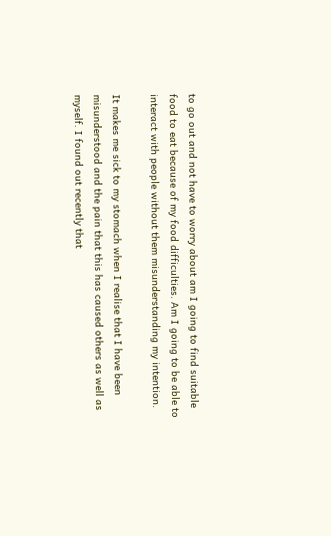to go out and not have to worry about am I going to find suitable food to eat because of my food difficulties. Am I going to be able to interact with people without them misunderstanding my intention.

It makes me sick to my stomach when I realise that I have been misunderstood and the pain that this has caused others as well as myself. I found out recently that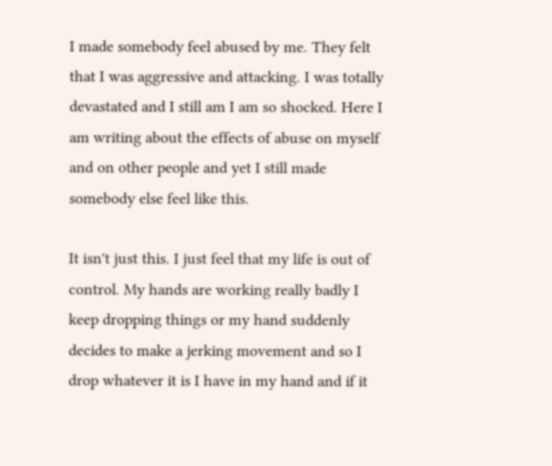I made somebody feel abused by me. They felt that I was aggressive and attacking. I was totally devastated and I still am I am so shocked. Here I am writing about the effects of abuse on myself  and on other people and yet I still made somebody else feel like this.

It isn't just this. I just feel that my life is out of control. My hands are working really badly I keep dropping things or my hand suddenly decides to make a jerking movement and so I drop whatever it is I have in my hand and if it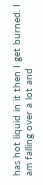has hot liquid in it then I get burned. I am falling over a lot and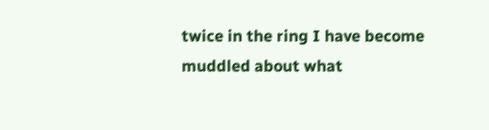twice in the ring I have become muddled about what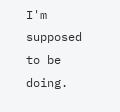I'm supposed to be doing.